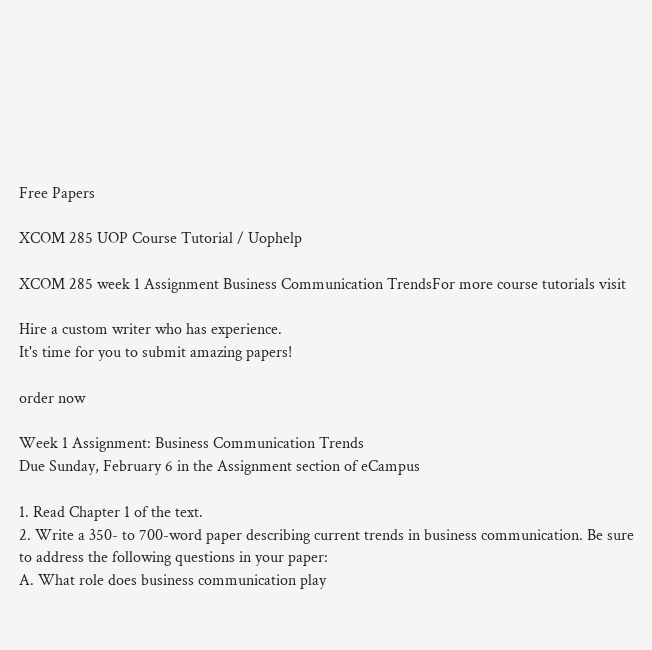Free Papers

XCOM 285 UOP Course Tutorial / Uophelp

XCOM 285 week 1 Assignment Business Communication TrendsFor more course tutorials visit

Hire a custom writer who has experience.
It's time for you to submit amazing papers!

order now

Week 1 Assignment: Business Communication Trends
Due Sunday, February 6 in the Assignment section of eCampus

1. Read Chapter 1 of the text.
2. Write a 350- to 700-word paper describing current trends in business communication. Be sure to address the following questions in your paper:
A. What role does business communication play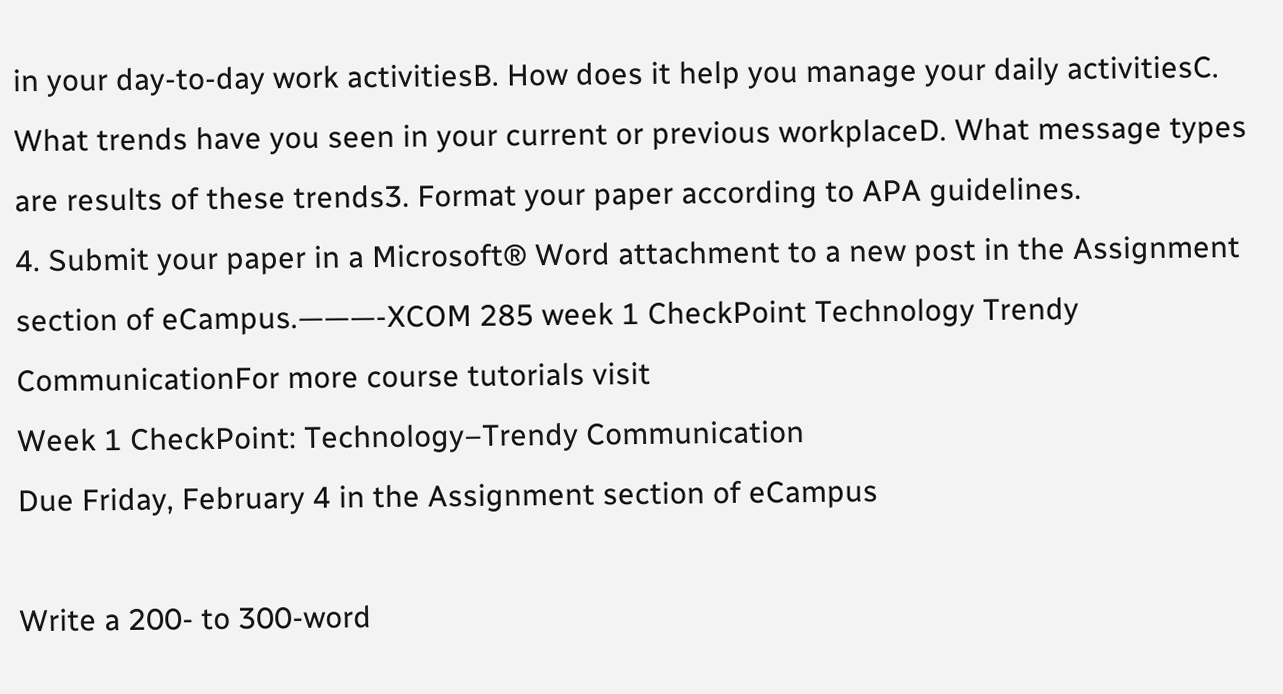in your day-to-day work activitiesB. How does it help you manage your daily activitiesC. What trends have you seen in your current or previous workplaceD. What message types are results of these trends3. Format your paper according to APA guidelines.
4. Submit your paper in a Microsoft® Word attachment to a new post in the Assignment section of eCampus.———-XCOM 285 week 1 CheckPoint Technology Trendy CommunicationFor more course tutorials visit
Week 1 CheckPoint: Technology–Trendy Communication
Due Friday, February 4 in the Assignment section of eCampus

Write a 200- to 300-word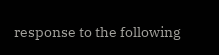response to the following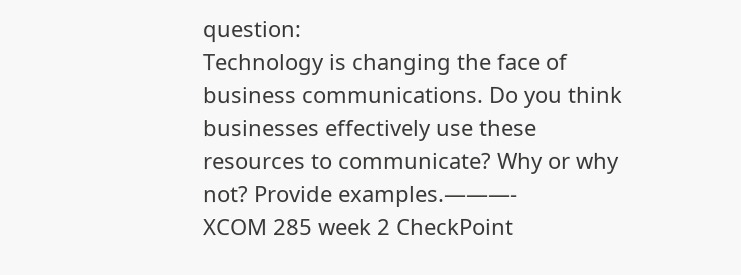question:
Technology is changing the face of business communications. Do you think businesses effectively use these resources to communicate? Why or why not? Provide examples.———-
XCOM 285 week 2 CheckPoint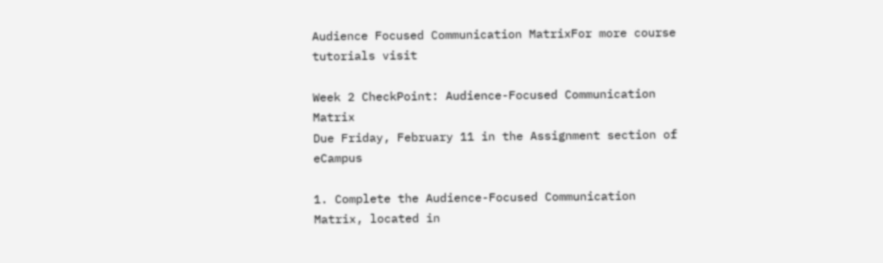Audience Focused Communication MatrixFor more course tutorials visit

Week 2 CheckPoint: Audience-Focused Communication Matrix
Due Friday, February 11 in the Assignment section of eCampus

1. Complete the Audience-Focused Communication Matrix, located in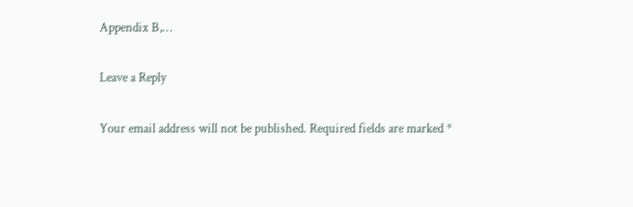Appendix B,…

Leave a Reply

Your email address will not be published. Required fields are marked *